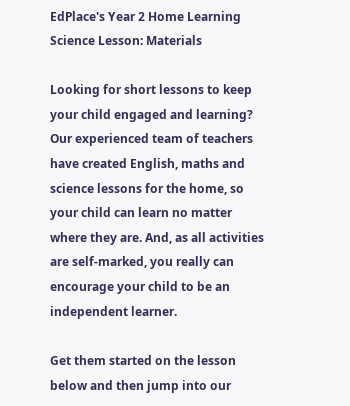EdPlace's Year 2 Home Learning Science Lesson: Materials

Looking for short lessons to keep your child engaged and learning? Our experienced team of teachers have created English, maths and science lessons for the home, so your child can learn no matter where they are. And, as all activities are self-marked, you really can encourage your child to be an independent learner.

Get them started on the lesson below and then jump into our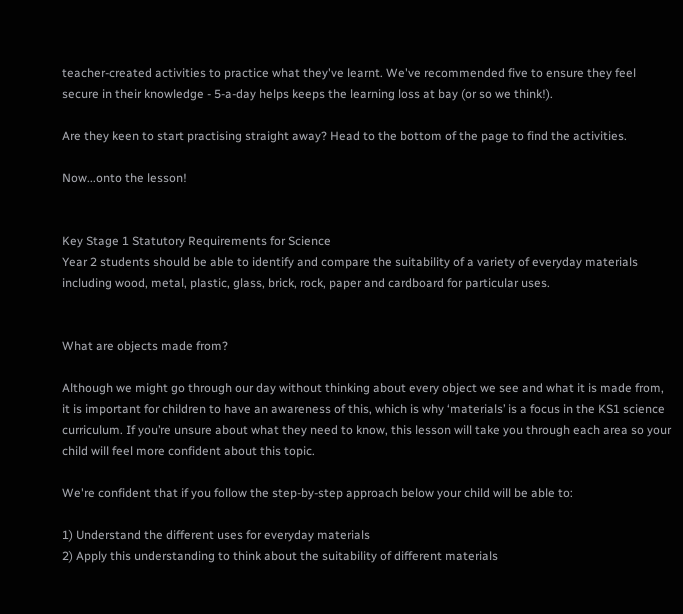teacher-created activities to practice what they've learnt. We've recommended five to ensure they feel secure in their knowledge - 5-a-day helps keeps the learning loss at bay (or so we think!).

Are they keen to start practising straight away? Head to the bottom of the page to find the activities.

Now...onto the lesson!


Key Stage 1 Statutory Requirements for Science
Year 2 students should be able to identify and compare the suitability of a variety of everyday materials including wood, metal, plastic, glass, brick, rock, paper and cardboard for particular uses.


What are objects made from?

Although we might go through our day without thinking about every object we see and what it is made from, it is important for children to have an awareness of this, which is why ‘materials’ is a focus in the KS1 science curriculum. If you’re unsure about what they need to know, this lesson will take you through each area so your child will feel more confident about this topic.

We're confident that if you follow the step-by-step approach below your child will be able to:

1) Understand the different uses for everyday materials
2) Apply this understanding to think about the suitability of different materials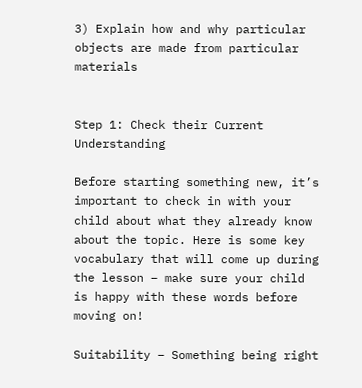3) Explain how and why particular objects are made from particular materials


Step 1: Check their Current Understanding

Before starting something new, it’s important to check in with your child about what they already know about the topic. Here is some key vocabulary that will come up during the lesson – make sure your child is happy with these words before moving on!

Suitability – Something being right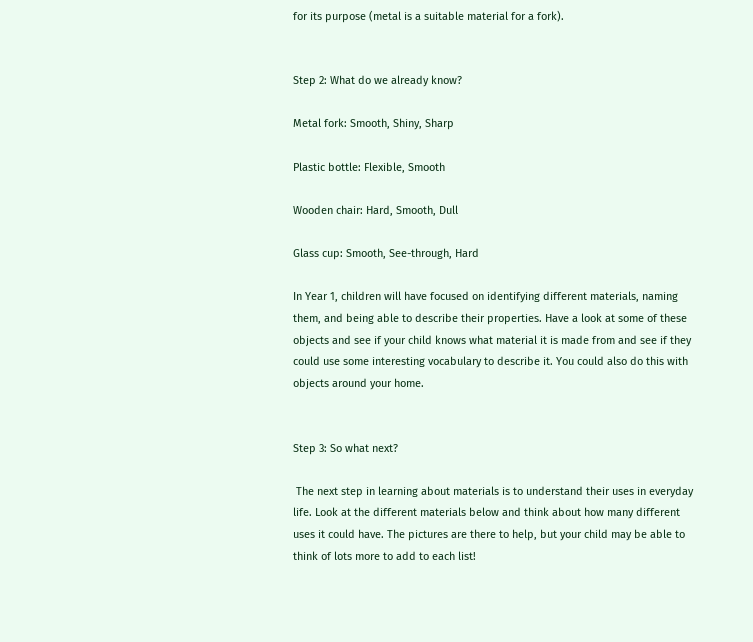for its purpose (metal is a suitable material for a fork).


Step 2: What do we already know?

Metal fork: Smooth, Shiny, Sharp

Plastic bottle: Flexible, Smooth

Wooden chair: Hard, Smooth, Dull

Glass cup: Smooth, See-through, Hard

In Year 1, children will have focused on identifying different materials, naming them, and being able to describe their properties. Have a look at some of these objects and see if your child knows what material it is made from and see if they could use some interesting vocabulary to describe it. You could also do this with objects around your home.


Step 3: So what next?

 The next step in learning about materials is to understand their uses in everyday life. Look at the different materials below and think about how many different uses it could have. The pictures are there to help, but your child may be able to think of lots more to add to each list!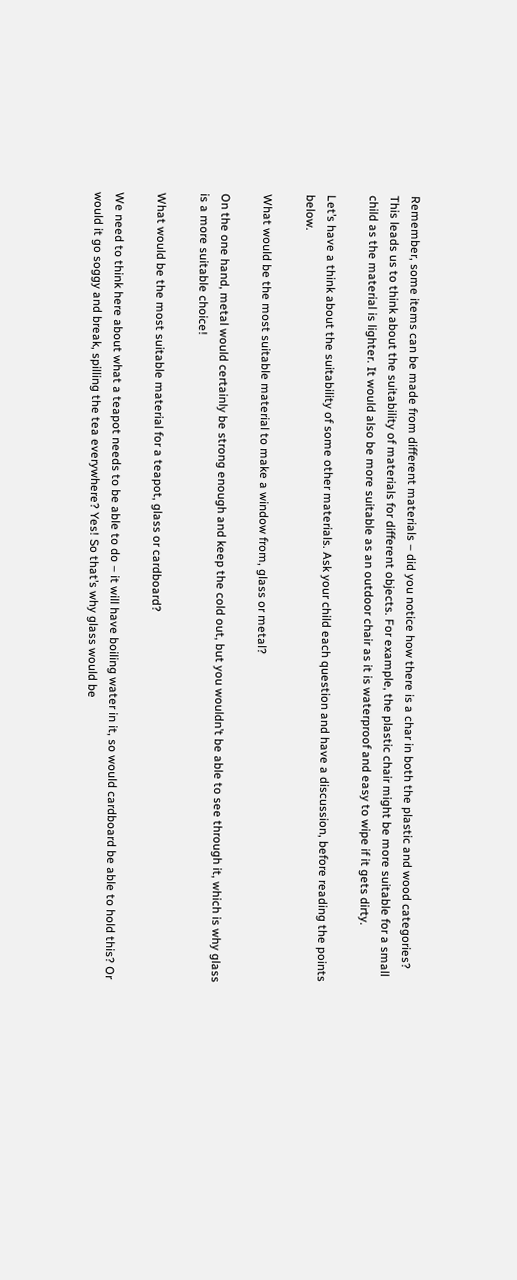Remember, some items can be made from different materials – did you notice how there is a char in both the plastic and wood categories? This leads us to think about the suitability of materials for different objects. For example, the plastic chair might be more suitable for a small child as the material is lighter. It would also be more suitable as an outdoor chair as it is waterproof and easy to wipe if it gets dirty.

Let’s have a think about the suitability of some other materials. Ask your child each question and have a discussion, before reading the points below.

What would be the most suitable material to make a window from, glass or metal?

On the one hand, metal would certainly be strong enough and keep the cold out, but you wouldn’t be able to see through it, which is why glass is a more suitable choice!

What would be the most suitable material for a teapot, glass or cardboard?

We need to think here about what a teapot needs to be able to do – it will have boiling water in it, so would cardboard be able to hold this? Or would it go soggy and break, spilling the tea everywhere? Yes! So that’s why glass would be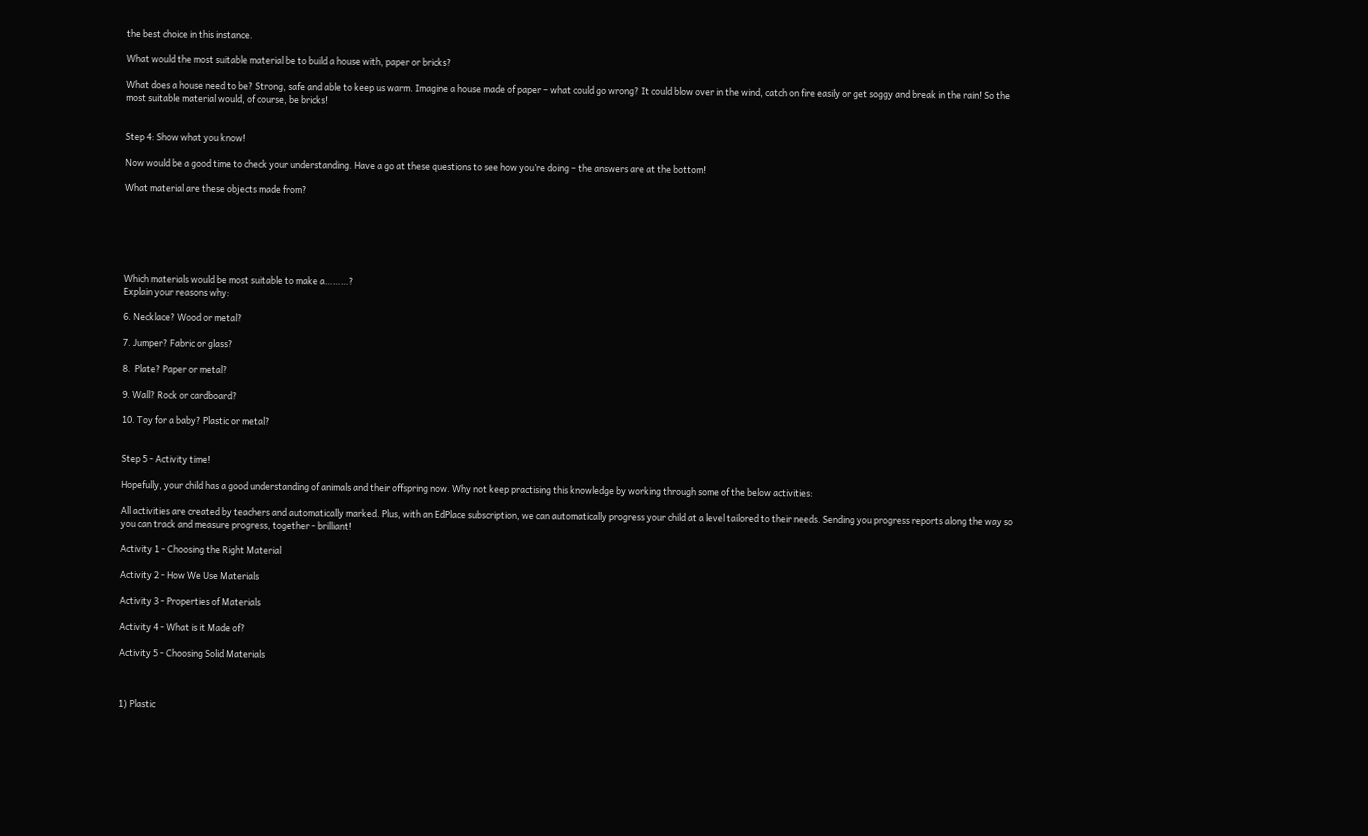the best choice in this instance.

What would the most suitable material be to build a house with, paper or bricks?

What does a house need to be? Strong, safe and able to keep us warm. Imagine a house made of paper – what could go wrong? It could blow over in the wind, catch on fire easily or get soggy and break in the rain! So the most suitable material would, of course, be bricks!


Step 4: Show what you know!

Now would be a good time to check your understanding. Have a go at these questions to see how you’re doing – the answers are at the bottom!

What material are these objects made from?






Which materials would be most suitable to make a………?
Explain your reasons why:

6. Necklace? Wood or metal?

7. Jumper? Fabric or glass?

8.  Plate? Paper or metal?

9. Wall? Rock or cardboard?

10. Toy for a baby? Plastic or metal?


Step 5 - Activity time!

Hopefully, your child has a good understanding of animals and their offspring now. Why not keep practising this knowledge by working through some of the below activities:

All activities are created by teachers and automatically marked. Plus, with an EdPlace subscription, we can automatically progress your child at a level tailored to their needs. Sending you progress reports along the way so you can track and measure progress, together - brilliant!

Activity 1 - Choosing the Right Material

Activity 2 - How We Use Materials

Activity 3 - Properties of Materials

Activity 4 - What is it Made of?

Activity 5 - Choosing Solid Materials



1) Plastic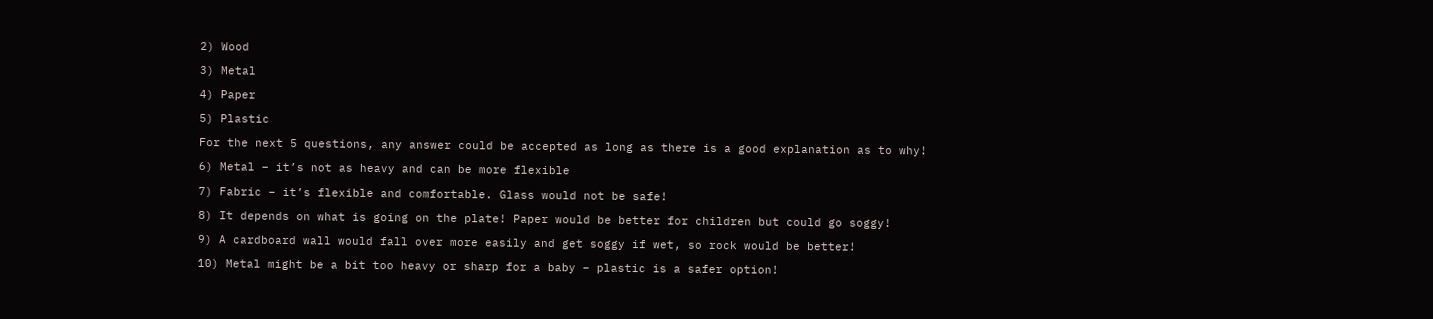2) Wood

3) Metal

4) Paper

5) Plastic

For the next 5 questions, any answer could be accepted as long as there is a good explanation as to why!

6) Metal – it’s not as heavy and can be more flexible

7) Fabric – it’s flexible and comfortable. Glass would not be safe!

8) It depends on what is going on the plate! Paper would be better for children but could go soggy!

9) A cardboard wall would fall over more easily and get soggy if wet, so rock would be better!

10) Metal might be a bit too heavy or sharp for a baby – plastic is a safer option!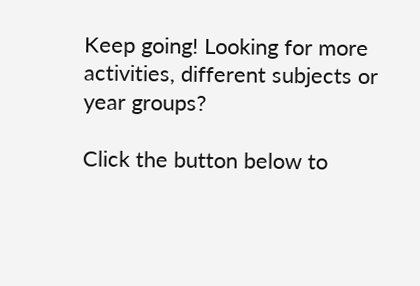Keep going! Looking for more activities, different subjects or year groups?

Click the button below to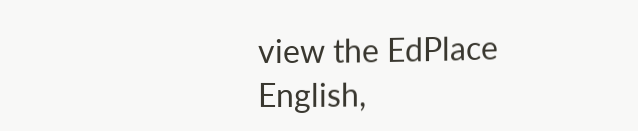view the EdPlace English,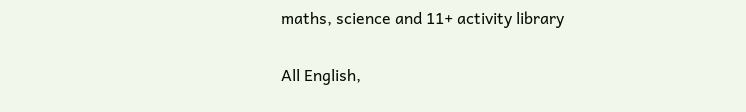maths, science and 11+ activity library

All English,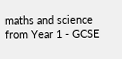maths and science from Year 1 - GCSE